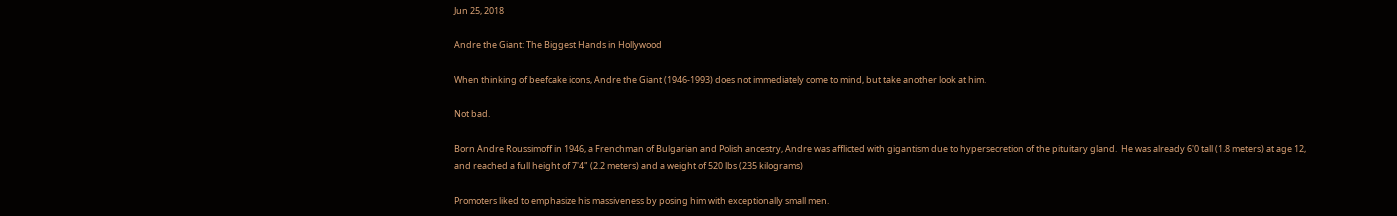Jun 25, 2018

Andre the Giant: The Biggest Hands in Hollywood

When thinking of beefcake icons, Andre the Giant (1946-1993) does not immediately come to mind, but take another look at him.

Not bad.

Born Andre Roussimoff in 1946, a Frenchman of Bulgarian and Polish ancestry, Andre was afflicted with gigantism due to hypersecretion of the pituitary gland.  He was already 6'0 tall (1.8 meters) at age 12, and reached a full height of 7'4" (2.2 meters) and a weight of 520 lbs (235 kilograms)

Promoters liked to emphasize his massiveness by posing him with exceptionally small men.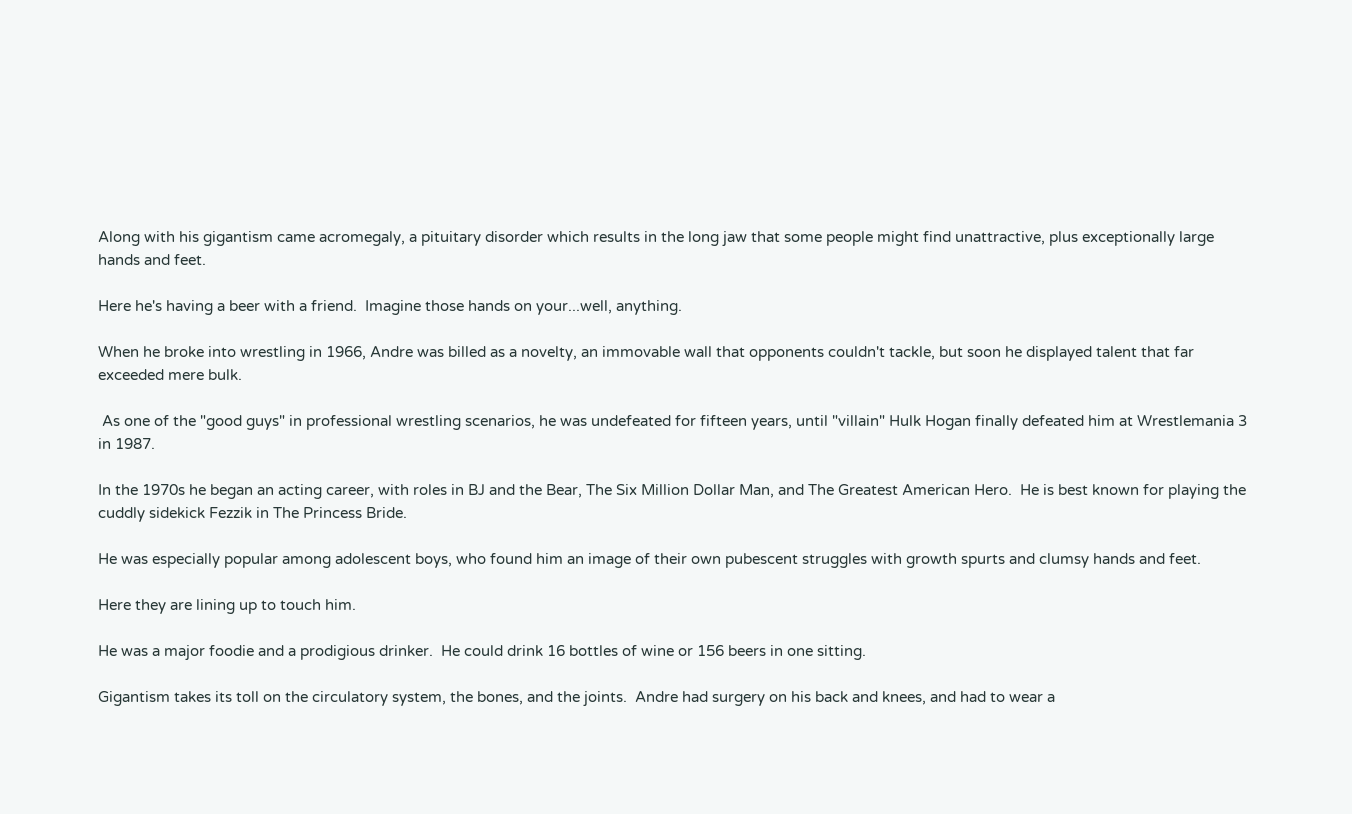Along with his gigantism came acromegaly, a pituitary disorder which results in the long jaw that some people might find unattractive, plus exceptionally large hands and feet.

Here he's having a beer with a friend.  Imagine those hands on your...well, anything.

When he broke into wrestling in 1966, Andre was billed as a novelty, an immovable wall that opponents couldn't tackle, but soon he displayed talent that far exceeded mere bulk.

 As one of the "good guys" in professional wrestling scenarios, he was undefeated for fifteen years, until "villain" Hulk Hogan finally defeated him at Wrestlemania 3 in 1987.

In the 1970s he began an acting career, with roles in BJ and the Bear, The Six Million Dollar Man, and The Greatest American Hero.  He is best known for playing the cuddly sidekick Fezzik in The Princess Bride.

He was especially popular among adolescent boys, who found him an image of their own pubescent struggles with growth spurts and clumsy hands and feet.

Here they are lining up to touch him.

He was a major foodie and a prodigious drinker.  He could drink 16 bottles of wine or 156 beers in one sitting.

Gigantism takes its toll on the circulatory system, the bones, and the joints.  Andre had surgery on his back and knees, and had to wear a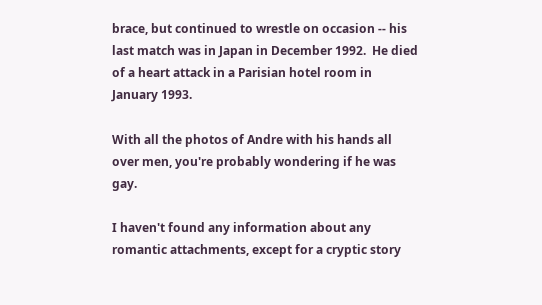brace, but continued to wrestle on occasion -- his last match was in Japan in December 1992.  He died of a heart attack in a Parisian hotel room in January 1993.

With all the photos of Andre with his hands all over men, you're probably wondering if he was gay.

I haven't found any information about any romantic attachments, except for a cryptic story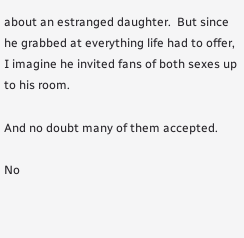about an estranged daughter.  But since he grabbed at everything life had to offer, I imagine he invited fans of both sexes up to his room.

And no doubt many of them accepted.

No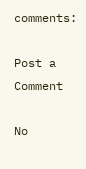comments:

Post a Comment

No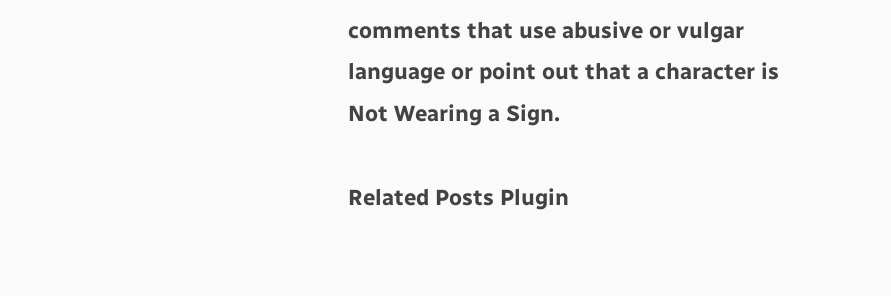comments that use abusive or vulgar language or point out that a character is Not Wearing a Sign.

Related Posts Plugin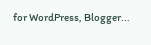for WordPress, Blogger...